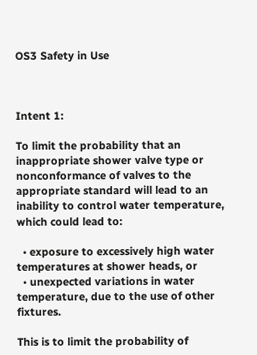OS3 Safety in Use



Intent 1:

To limit the probability that an inappropriate shower valve type or nonconformance of valves to the appropriate standard will lead to an inability to control water temperature, which could lead to:

  • exposure to excessively high water temperatures at shower heads, or
  • unexpected variations in water temperature, due to the use of other fixtures.

This is to limit the probability of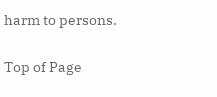harm to persons.

Top of Page